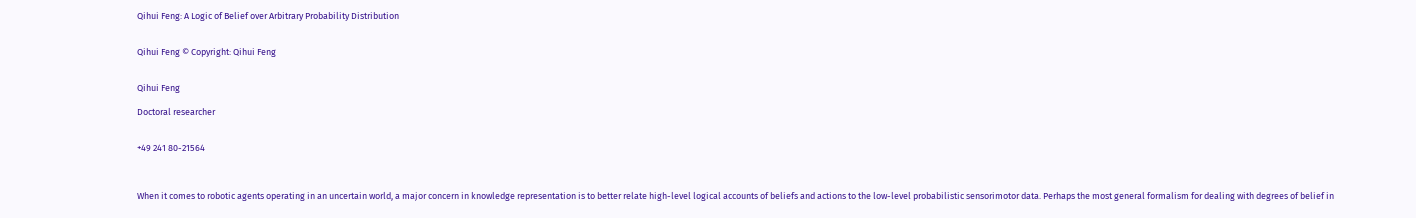Qihui Feng: A Logic of Belief over Arbitrary Probability Distribution


Qihui Feng © Copyright: Qihui Feng


Qihui Feng

Doctoral researcher


+49 241 80-21564



When it comes to robotic agents operating in an uncertain world, a major concern in knowledge representation is to better relate high-level logical accounts of beliefs and actions to the low-level probabilistic sensorimotor data. Perhaps the most general formalism for dealing with degrees of belief in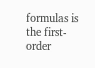formulas is the first-order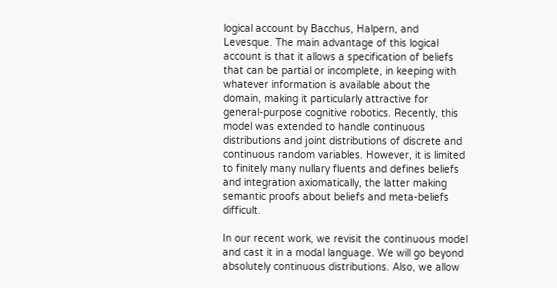logical account by Bacchus, Halpern, and Levesque. The main advantage of this logical account is that it allows a specification of beliefs that can be partial or incomplete, in keeping with whatever information is available about the domain, making it particularly attractive for general-purpose cognitive robotics. Recently, this model was extended to handle continuous distributions and joint distributions of discrete and continuous random variables. However, it is limited to finitely many nullary fluents and defines beliefs and integration axiomatically, the latter making semantic proofs about beliefs and meta-beliefs difficult.

In our recent work, we revisit the continuous model and cast it in a modal language. We will go beyond absolutely continuous distributions. Also, we allow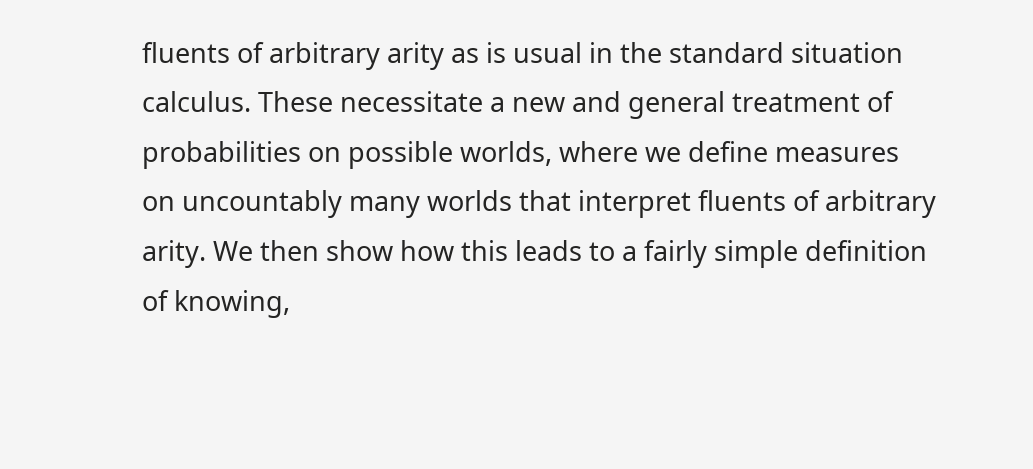fluents of arbitrary arity as is usual in the standard situation calculus. These necessitate a new and general treatment of probabilities on possible worlds, where we define measures on uncountably many worlds that interpret fluents of arbitrary arity. We then show how this leads to a fairly simple definition of knowing,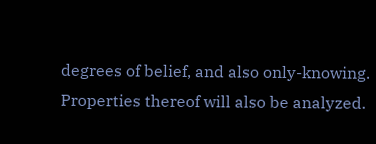degrees of belief, and also only-knowing. Properties thereof will also be analyzed.